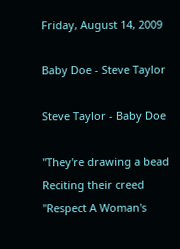Friday, August 14, 2009

Baby Doe - Steve Taylor

Steve Taylor - Baby Doe

"They're drawing a bead
Reciting their creed
"Respect A Woman's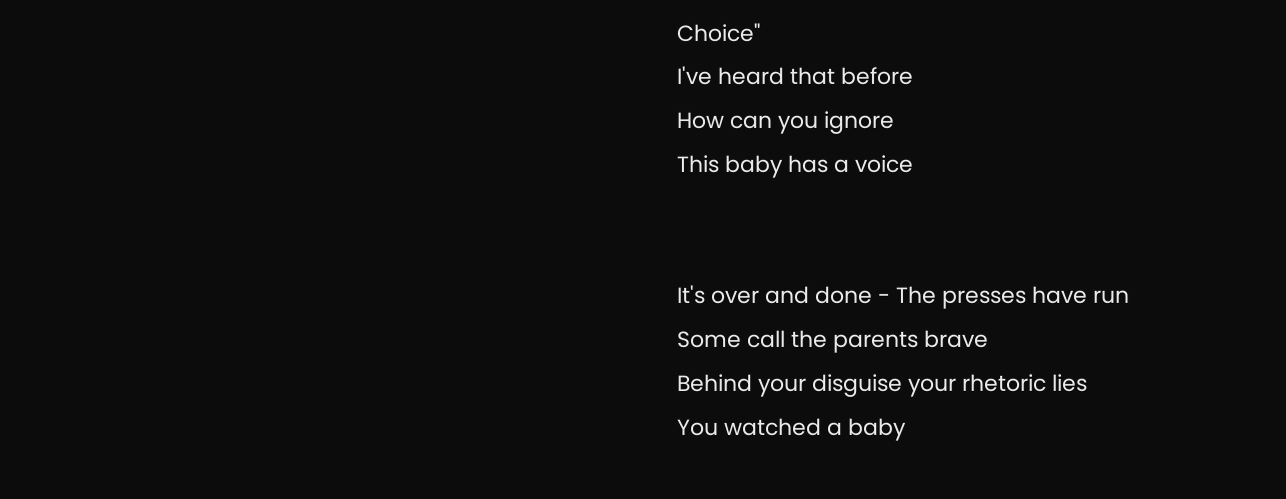Choice"
I've heard that before
How can you ignore
This baby has a voice


It's over and done - The presses have run
Some call the parents brave
Behind your disguise your rhetoric lies
You watched a baby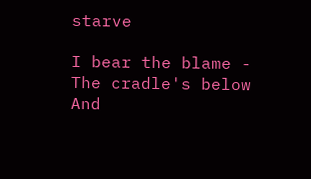starve

I bear the blame - The cradle's below
And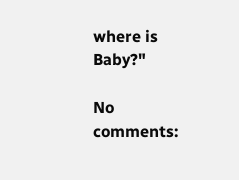where is Baby?"

No comments: